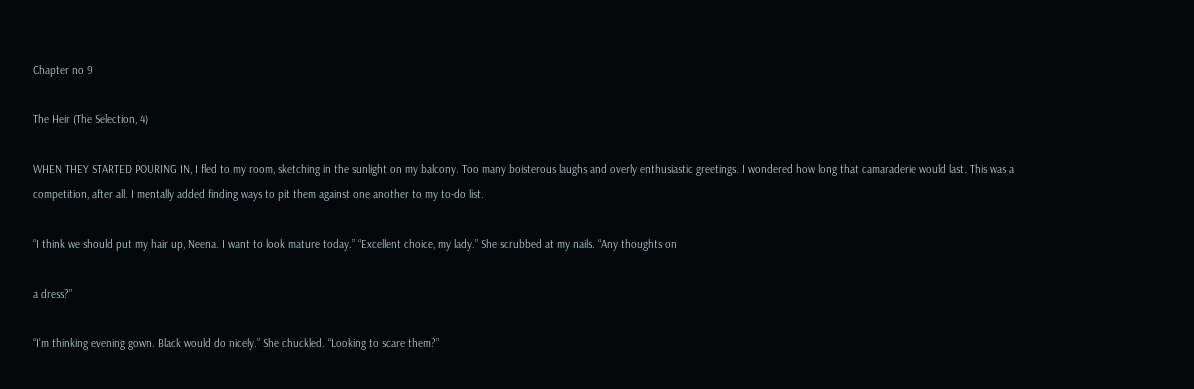Chapter no 9

The Heir (The Selection, 4)

WHEN THEY STARTED POURING IN, I fled to my room, sketching in the sunlight on my balcony. Too many boisterous laughs and overly enthusiastic greetings. I wondered how long that camaraderie would last. This was a competition, after all. I mentally added finding ways to pit them against one another to my to-do list.

“I think we should put my hair up, Neena. I want to look mature today.” “Excellent choice, my lady.” She scrubbed at my nails. “Any thoughts on

a dress?”

“I’m thinking evening gown. Black would do nicely.” She chuckled. “Looking to scare them?”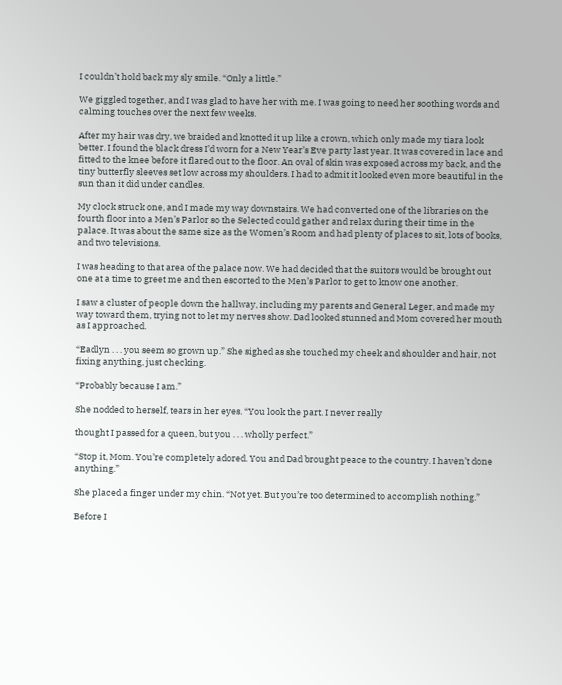I couldn’t hold back my sly smile. “Only a little.”

We giggled together, and I was glad to have her with me. I was going to need her soothing words and calming touches over the next few weeks.

After my hair was dry, we braided and knotted it up like a crown, which only made my tiara look better. I found the black dress I’d worn for a New Year’s Eve party last year. It was covered in lace and fitted to the knee before it flared out to the floor. An oval of skin was exposed across my back, and the tiny butterfly sleeves set low across my shoulders. I had to admit it looked even more beautiful in the sun than it did under candles.

My clock struck one, and I made my way downstairs. We had converted one of the libraries on the fourth floor into a Men’s Parlor so the Selected could gather and relax during their time in the palace. It was about the same size as the Women’s Room and had plenty of places to sit, lots of books, and two televisions.

I was heading to that area of the palace now. We had decided that the suitors would be brought out one at a time to greet me and then escorted to the Men’s Parlor to get to know one another.

I saw a cluster of people down the hallway, including my parents and General Leger, and made my way toward them, trying not to let my nerves show. Dad looked stunned and Mom covered her mouth as I approached.

“Eadlyn . . . you seem so grown up.” She sighed as she touched my cheek and shoulder and hair, not fixing anything, just checking.

“Probably because I am.”

She nodded to herself, tears in her eyes. “You look the part. I never really

thought I passed for a queen, but you . . . wholly perfect.”

“Stop it, Mom. You’re completely adored. You and Dad brought peace to the country. I haven’t done anything.”

She placed a finger under my chin. “Not yet. But you’re too determined to accomplish nothing.”

Before I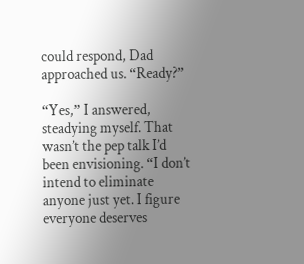could respond, Dad approached us. “Ready?”

“Yes,” I answered, steadying myself. That wasn’t the pep talk I’d been envisioning. “I don’t intend to eliminate anyone just yet. I figure everyone deserves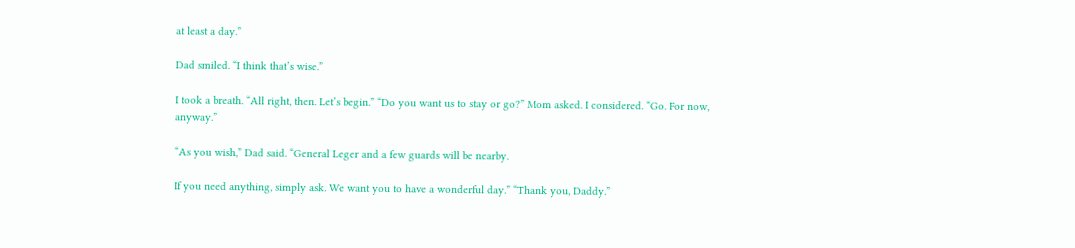at least a day.”

Dad smiled. “I think that’s wise.”

I took a breath. “All right, then. Let’s begin.” “Do you want us to stay or go?” Mom asked. I considered. “Go. For now, anyway.”

“As you wish,” Dad said. “General Leger and a few guards will be nearby.

If you need anything, simply ask. We want you to have a wonderful day.” “Thank you, Daddy.”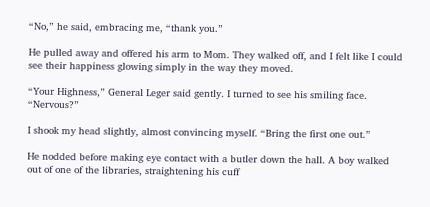“No,” he said, embracing me, “thank you.”

He pulled away and offered his arm to Mom. They walked off, and I felt like I could see their happiness glowing simply in the way they moved.

“Your Highness,” General Leger said gently. I turned to see his smiling face. “Nervous?”

I shook my head slightly, almost convincing myself. “Bring the first one out.”

He nodded before making eye contact with a butler down the hall. A boy walked out of one of the libraries, straightening his cuff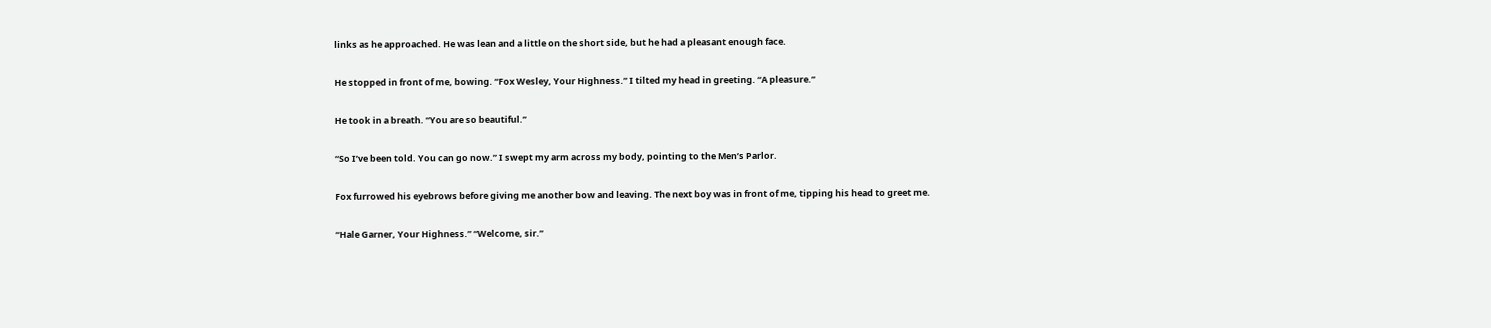links as he approached. He was lean and a little on the short side, but he had a pleasant enough face.

He stopped in front of me, bowing. “Fox Wesley, Your Highness.” I tilted my head in greeting. “A pleasure.”

He took in a breath. “You are so beautiful.”

“So I’ve been told. You can go now.” I swept my arm across my body, pointing to the Men’s Parlor.

Fox furrowed his eyebrows before giving me another bow and leaving. The next boy was in front of me, tipping his head to greet me.

“Hale Garner, Your Highness.” “Welcome, sir.”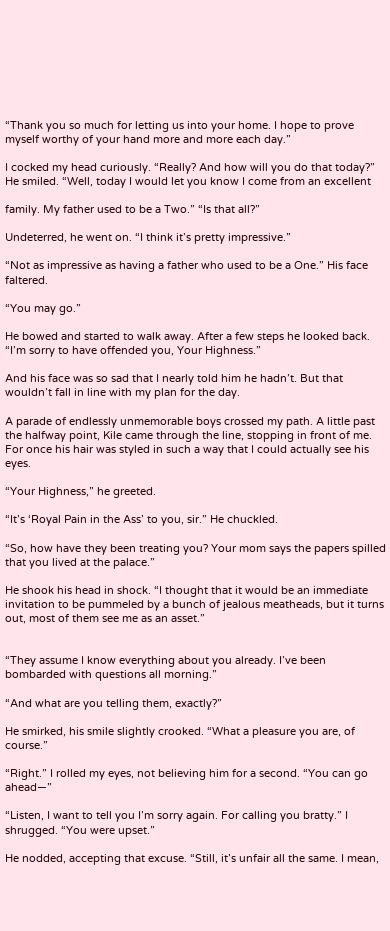“Thank you so much for letting us into your home. I hope to prove myself worthy of your hand more and more each day.”

I cocked my head curiously. “Really? And how will you do that today?” He smiled. “Well, today I would let you know I come from an excellent

family. My father used to be a Two.” “Is that all?”

Undeterred, he went on. “I think it’s pretty impressive.”

“Not as impressive as having a father who used to be a One.” His face faltered.

“You may go.”

He bowed and started to walk away. After a few steps he looked back. “I’m sorry to have offended you, Your Highness.”

And his face was so sad that I nearly told him he hadn’t. But that wouldn’t fall in line with my plan for the day.

A parade of endlessly unmemorable boys crossed my path. A little past the halfway point, Kile came through the line, stopping in front of me. For once his hair was styled in such a way that I could actually see his eyes.

“Your Highness,” he greeted.

“It’s ‘Royal Pain in the Ass’ to you, sir.” He chuckled.

“So, how have they been treating you? Your mom says the papers spilled that you lived at the palace.”

He shook his head in shock. “I thought that it would be an immediate invitation to be pummeled by a bunch of jealous meatheads, but it turns out, most of them see me as an asset.”


“They assume I know everything about you already. I’ve been bombarded with questions all morning.”

“And what are you telling them, exactly?”

He smirked, his smile slightly crooked. “What a pleasure you are, of course.”

“Right.” I rolled my eyes, not believing him for a second. “You can go ahead—”

“Listen, I want to tell you I’m sorry again. For calling you bratty.” I shrugged. “You were upset.”

He nodded, accepting that excuse. “Still, it’s unfair all the same. I mean,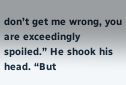don’t get me wrong, you are exceedingly spoiled.” He shook his head. “But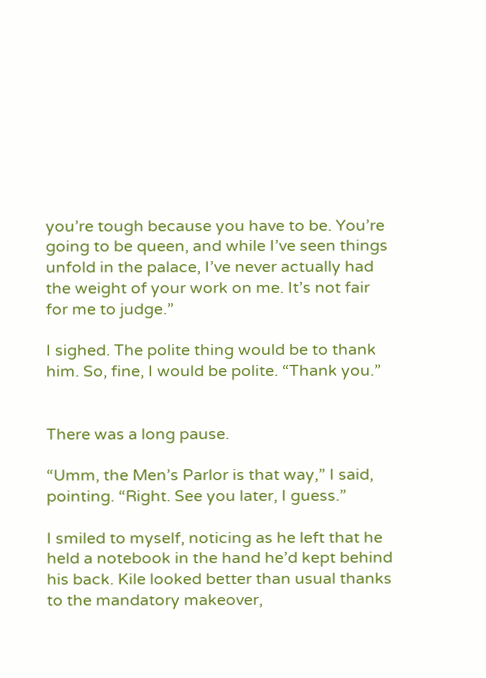you’re tough because you have to be. You’re going to be queen, and while I’ve seen things unfold in the palace, I’ve never actually had the weight of your work on me. It’s not fair for me to judge.”

I sighed. The polite thing would be to thank him. So, fine, I would be polite. “Thank you.”


There was a long pause.

“Umm, the Men’s Parlor is that way,” I said, pointing. “Right. See you later, I guess.”

I smiled to myself, noticing as he left that he held a notebook in the hand he’d kept behind his back. Kile looked better than usual thanks to the mandatory makeover,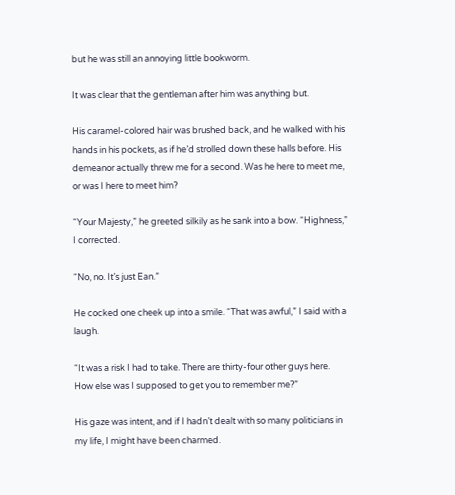but he was still an annoying little bookworm.

It was clear that the gentleman after him was anything but.

His caramel-colored hair was brushed back, and he walked with his hands in his pockets, as if he’d strolled down these halls before. His demeanor actually threw me for a second. Was he here to meet me, or was I here to meet him?

“Your Majesty,” he greeted silkily as he sank into a bow. “Highness,” I corrected.

“No, no. It’s just Ean.”

He cocked one cheek up into a smile. “That was awful,” I said with a laugh.

“It was a risk I had to take. There are thirty-four other guys here. How else was I supposed to get you to remember me?”

His gaze was intent, and if I hadn’t dealt with so many politicians in my life, I might have been charmed.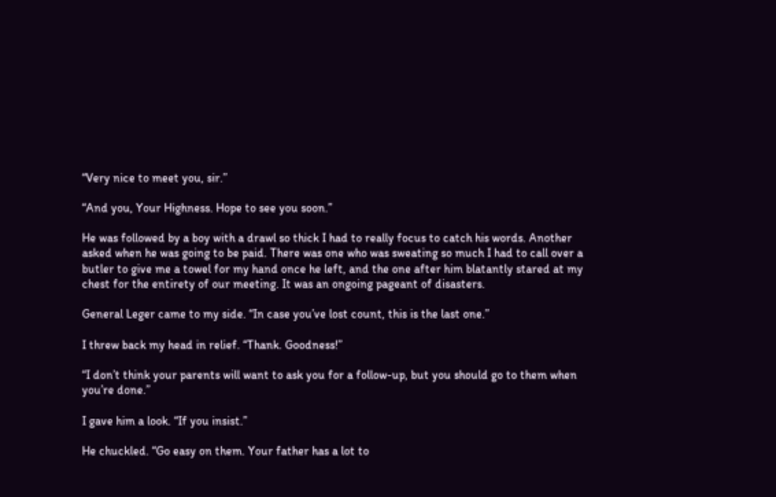“Very nice to meet you, sir.”

“And you, Your Highness. Hope to see you soon.”

He was followed by a boy with a drawl so thick I had to really focus to catch his words. Another asked when he was going to be paid. There was one who was sweating so much I had to call over a butler to give me a towel for my hand once he left, and the one after him blatantly stared at my chest for the entirety of our meeting. It was an ongoing pageant of disasters.

General Leger came to my side. “In case you’ve lost count, this is the last one.”

I threw back my head in relief. “Thank. Goodness!”

“I don’t think your parents will want to ask you for a follow-up, but you should go to them when you’re done.”

I gave him a look. “If you insist.”

He chuckled. “Go easy on them. Your father has a lot to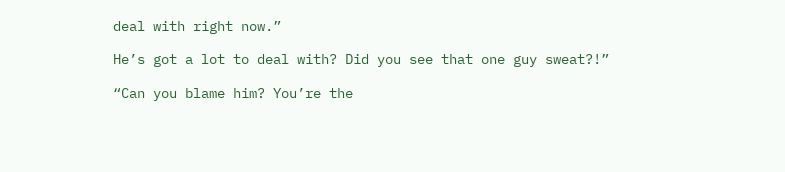deal with right now.”

He’s got a lot to deal with? Did you see that one guy sweat?!”

“Can you blame him? You’re the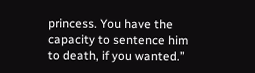princess. You have the capacity to sentence him to death, if you wanted.”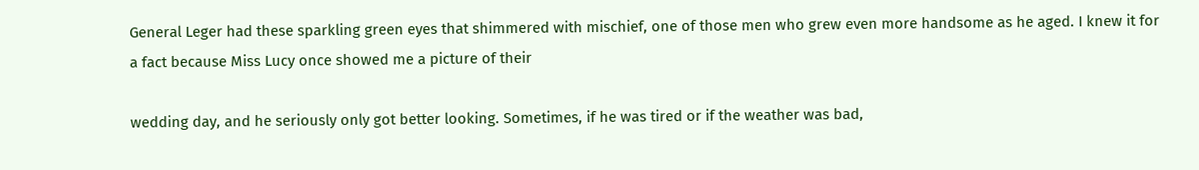General Leger had these sparkling green eyes that shimmered with mischief, one of those men who grew even more handsome as he aged. I knew it for a fact because Miss Lucy once showed me a picture of their

wedding day, and he seriously only got better looking. Sometimes, if he was tired or if the weather was bad,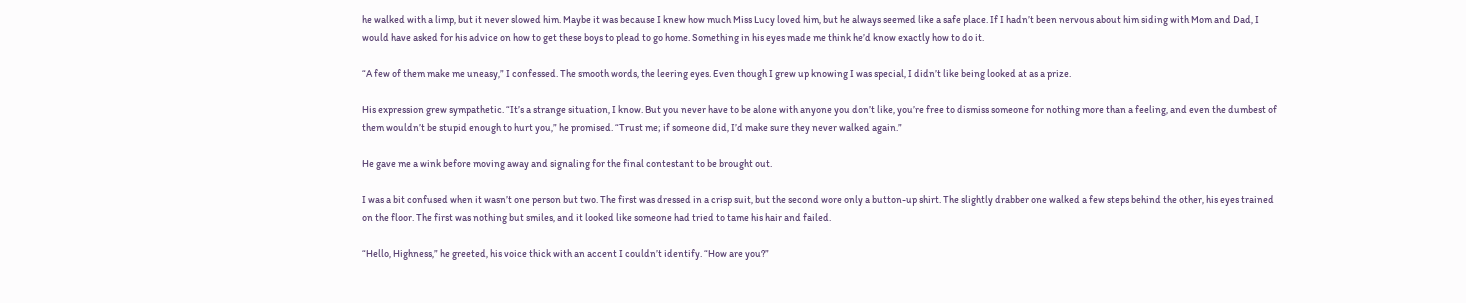he walked with a limp, but it never slowed him. Maybe it was because I knew how much Miss Lucy loved him, but he always seemed like a safe place. If I hadn’t been nervous about him siding with Mom and Dad, I would have asked for his advice on how to get these boys to plead to go home. Something in his eyes made me think he’d know exactly how to do it.

“A few of them make me uneasy,” I confessed. The smooth words, the leering eyes. Even though I grew up knowing I was special, I didn’t like being looked at as a prize.

His expression grew sympathetic. “It’s a strange situation, I know. But you never have to be alone with anyone you don’t like, you’re free to dismiss someone for nothing more than a feeling, and even the dumbest of them wouldn’t be stupid enough to hurt you,” he promised. “Trust me; if someone did, I’d make sure they never walked again.”

He gave me a wink before moving away and signaling for the final contestant to be brought out.

I was a bit confused when it wasn’t one person but two. The first was dressed in a crisp suit, but the second wore only a button-up shirt. The slightly drabber one walked a few steps behind the other, his eyes trained on the floor. The first was nothing but smiles, and it looked like someone had tried to tame his hair and failed.

“Hello, Highness,” he greeted, his voice thick with an accent I couldn’t identify. “How are you?”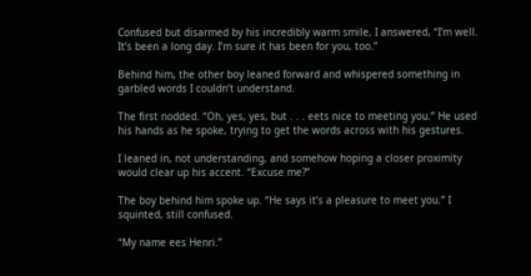Confused but disarmed by his incredibly warm smile, I answered, “I’m well. It’s been a long day. I’m sure it has been for you, too.”

Behind him, the other boy leaned forward and whispered something in garbled words I couldn’t understand.

The first nodded. “Oh, yes, yes, but . . . eets nice to meeting you.” He used his hands as he spoke, trying to get the words across with his gestures.

I leaned in, not understanding, and somehow hoping a closer proximity would clear up his accent. “Excuse me?”

The boy behind him spoke up. “He says it’s a pleasure to meet you.” I squinted, still confused.

“My name ees Henri.”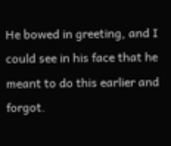He bowed in greeting, and I could see in his face that he meant to do this earlier and forgot.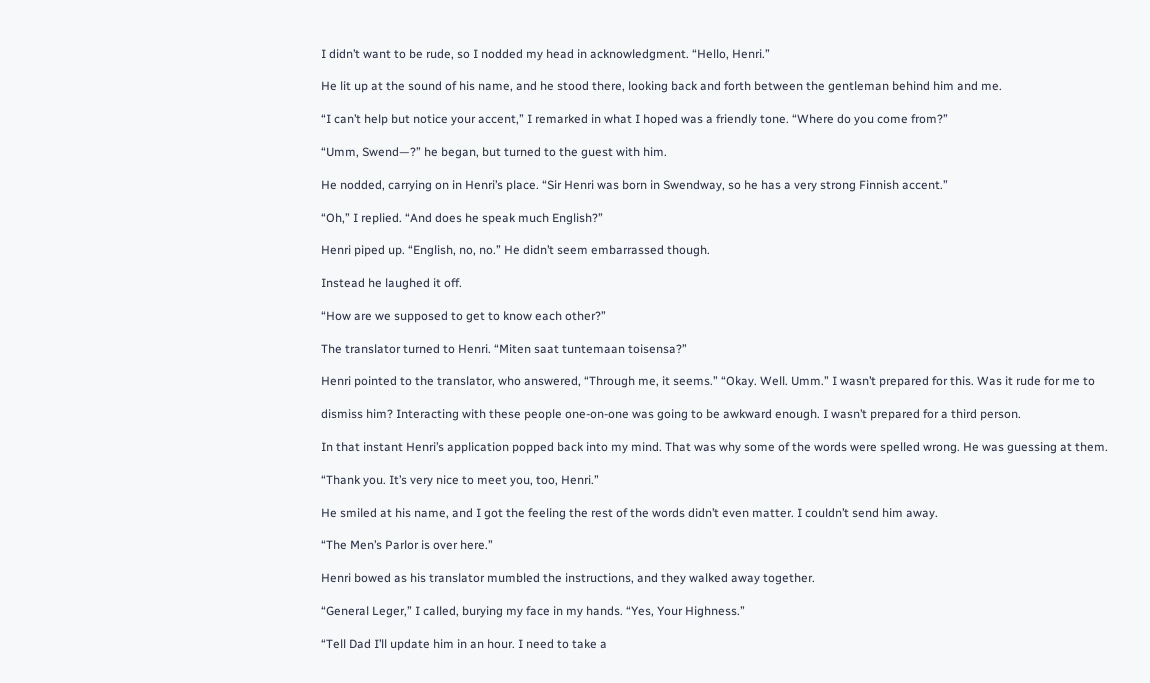I didn’t want to be rude, so I nodded my head in acknowledgment. “Hello, Henri.”

He lit up at the sound of his name, and he stood there, looking back and forth between the gentleman behind him and me.

“I can’t help but notice your accent,” I remarked in what I hoped was a friendly tone. “Where do you come from?”

“Umm, Swend—?” he began, but turned to the guest with him.

He nodded, carrying on in Henri’s place. “Sir Henri was born in Swendway, so he has a very strong Finnish accent.”

“Oh,” I replied. “And does he speak much English?”

Henri piped up. “English, no, no.” He didn’t seem embarrassed though.

Instead he laughed it off.

“How are we supposed to get to know each other?”

The translator turned to Henri. “Miten saat tuntemaan toisensa?”

Henri pointed to the translator, who answered, “Through me, it seems.” “Okay. Well. Umm.” I wasn’t prepared for this. Was it rude for me to

dismiss him? Interacting with these people one-on-one was going to be awkward enough. I wasn’t prepared for a third person.

In that instant Henri’s application popped back into my mind. That was why some of the words were spelled wrong. He was guessing at them.

“Thank you. It’s very nice to meet you, too, Henri.”

He smiled at his name, and I got the feeling the rest of the words didn’t even matter. I couldn’t send him away.

“The Men’s Parlor is over here.”

Henri bowed as his translator mumbled the instructions, and they walked away together.

“General Leger,” I called, burying my face in my hands. “Yes, Your Highness.”

“Tell Dad I’ll update him in an hour. I need to take a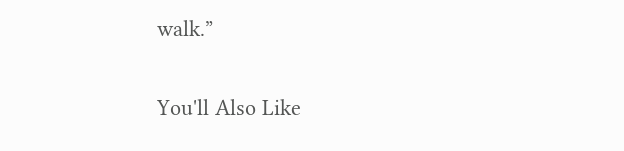walk.”

You'll Also Like